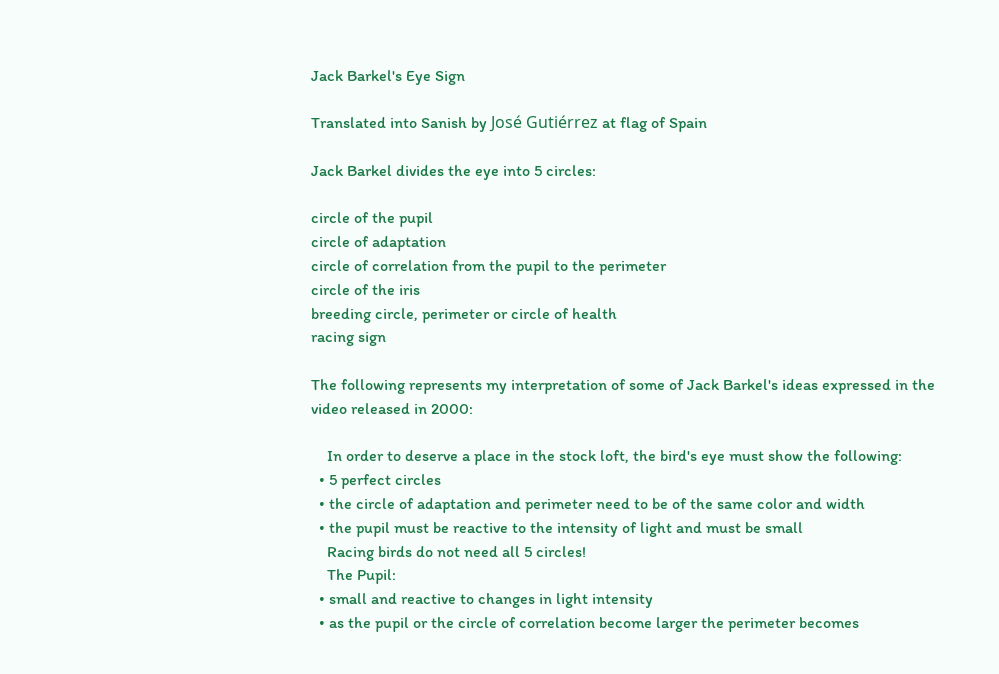Jack Barkel's Eye Sign

Translated into Sanish by José Gutiérrez at flag of Spain

Jack Barkel divides the eye into 5 circles:

circle of the pupil
circle of adaptation
circle of correlation from the pupil to the perimeter
circle of the iris
breeding circle, perimeter or circle of health
racing sign

The following represents my interpretation of some of Jack Barkel's ideas expressed in the video released in 2000:

    In order to deserve a place in the stock loft, the bird's eye must show the following:
  • 5 perfect circles
  • the circle of adaptation and perimeter need to be of the same color and width
  • the pupil must be reactive to the intensity of light and must be small
    Racing birds do not need all 5 circles!
    The Pupil:
  • small and reactive to changes in light intensity
  • as the pupil or the circle of correlation become larger the perimeter becomes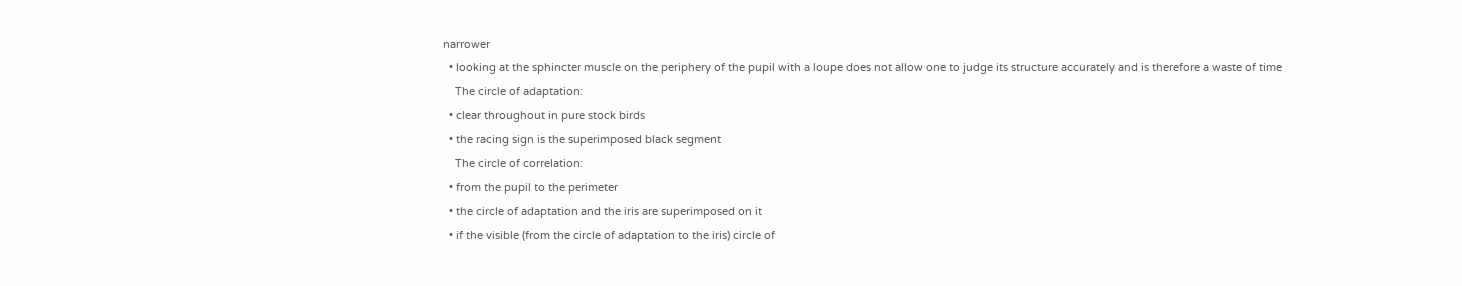narrower
  • looking at the sphincter muscle on the periphery of the pupil with a loupe does not allow one to judge its structure accurately and is therefore a waste of time
    The circle of adaptation:
  • clear throughout in pure stock birds
  • the racing sign is the superimposed black segment
    The circle of correlation:
  • from the pupil to the perimeter
  • the circle of adaptation and the iris are superimposed on it
  • if the visible (from the circle of adaptation to the iris) circle of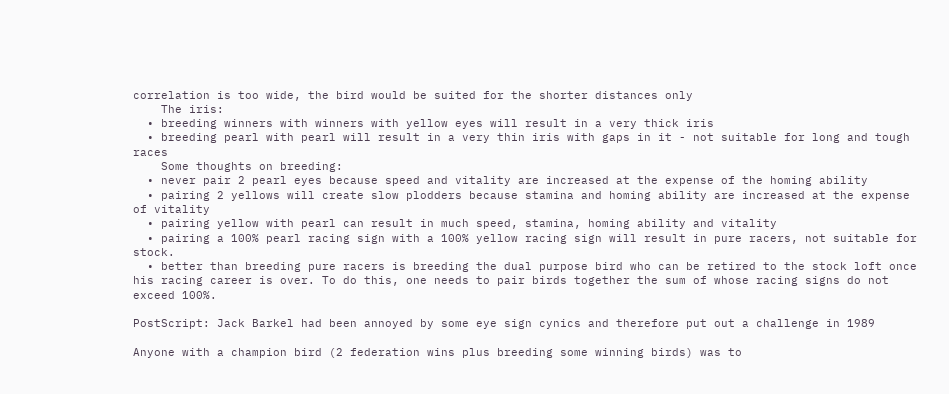correlation is too wide, the bird would be suited for the shorter distances only
    The iris:
  • breeding winners with winners with yellow eyes will result in a very thick iris
  • breeding pearl with pearl will result in a very thin iris with gaps in it - not suitable for long and tough races
    Some thoughts on breeding:
  • never pair 2 pearl eyes because speed and vitality are increased at the expense of the homing ability
  • pairing 2 yellows will create slow plodders because stamina and homing ability are increased at the expense of vitality
  • pairing yellow with pearl can result in much speed, stamina, homing ability and vitality
  • pairing a 100% pearl racing sign with a 100% yellow racing sign will result in pure racers, not suitable for stock.
  • better than breeding pure racers is breeding the dual purpose bird who can be retired to the stock loft once his racing career is over. To do this, one needs to pair birds together the sum of whose racing signs do not exceed 100%.

PostScript: Jack Barkel had been annoyed by some eye sign cynics and therefore put out a challenge in 1989

Anyone with a champion bird (2 federation wins plus breeding some winning birds) was to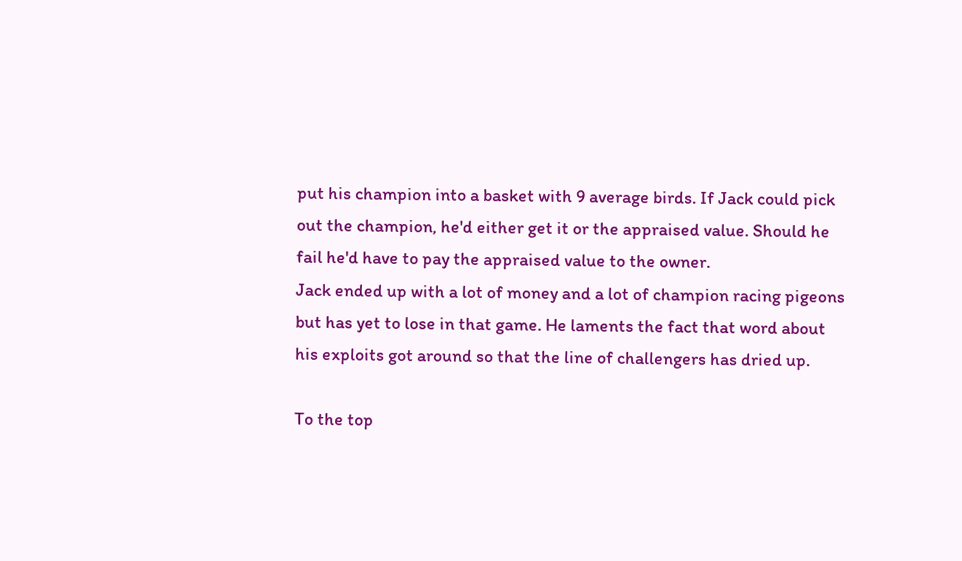put his champion into a basket with 9 average birds. If Jack could pick out the champion, he'd either get it or the appraised value. Should he fail he'd have to pay the appraised value to the owner.
Jack ended up with a lot of money and a lot of champion racing pigeons but has yet to lose in that game. He laments the fact that word about his exploits got around so that the line of challengers has dried up.

To the top